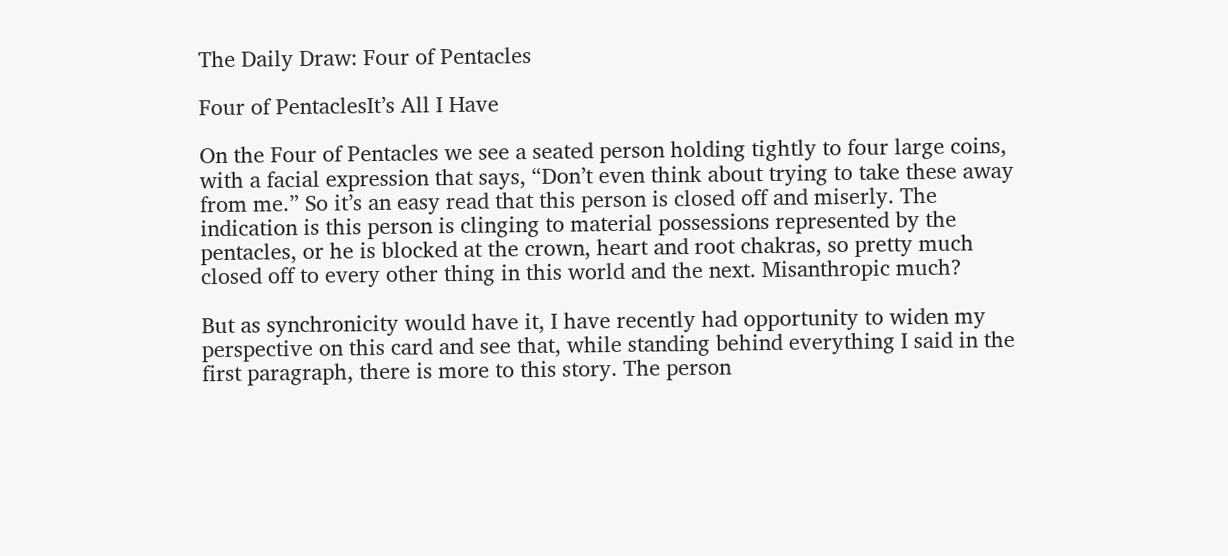The Daily Draw: Four of Pentacles

Four of PentaclesIt’s All I Have

On the Four of Pentacles we see a seated person holding tightly to four large coins, with a facial expression that says, “Don’t even think about trying to take these away from me.” So it’s an easy read that this person is closed off and miserly. The indication is this person is clinging to material possessions represented by the pentacles, or he is blocked at the crown, heart and root chakras, so pretty much closed off to every other thing in this world and the next. Misanthropic much?

But as synchronicity would have it, I have recently had opportunity to widen my perspective on this card and see that, while standing behind everything I said in the first paragraph, there is more to this story. The person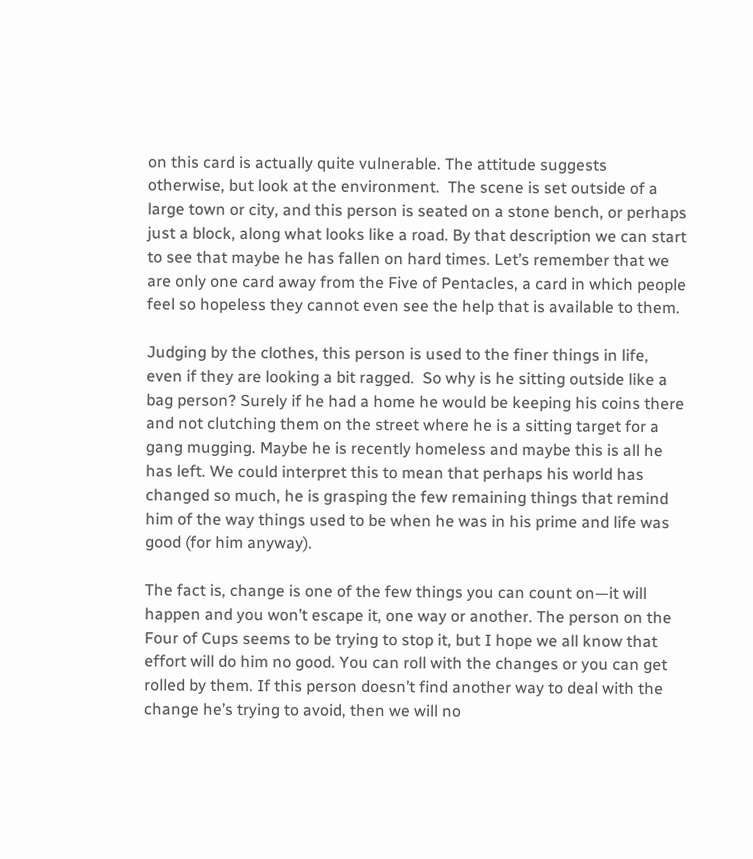on this card is actually quite vulnerable. The attitude suggests otherwise, but look at the environment.  The scene is set outside of a large town or city, and this person is seated on a stone bench, or perhaps just a block, along what looks like a road. By that description we can start to see that maybe he has fallen on hard times. Let’s remember that we are only one card away from the Five of Pentacles, a card in which people feel so hopeless they cannot even see the help that is available to them.

Judging by the clothes, this person is used to the finer things in life, even if they are looking a bit ragged.  So why is he sitting outside like a bag person? Surely if he had a home he would be keeping his coins there and not clutching them on the street where he is a sitting target for a gang mugging. Maybe he is recently homeless and maybe this is all he has left. We could interpret this to mean that perhaps his world has changed so much, he is grasping the few remaining things that remind him of the way things used to be when he was in his prime and life was good (for him anyway).

The fact is, change is one of the few things you can count on—it will happen and you won’t escape it, one way or another. The person on the Four of Cups seems to be trying to stop it, but I hope we all know that effort will do him no good. You can roll with the changes or you can get rolled by them. If this person doesn’t find another way to deal with the change he’s trying to avoid, then we will no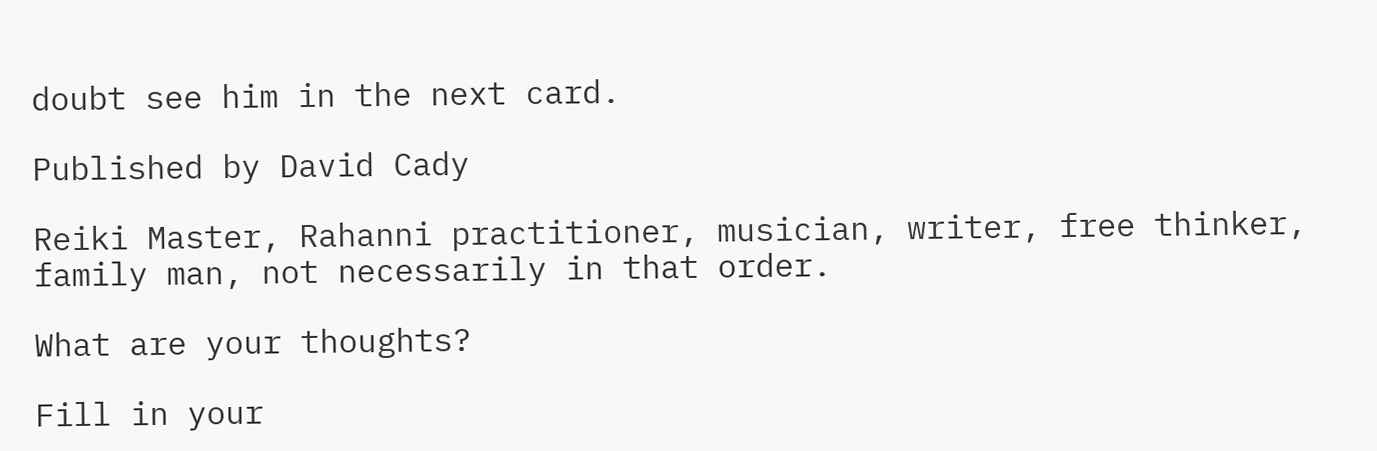doubt see him in the next card.

Published by David Cady

Reiki Master, Rahanni practitioner, musician, writer, free thinker, family man, not necessarily in that order.

What are your thoughts?

Fill in your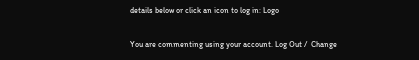details below or click an icon to log in: Logo

You are commenting using your account. Log Out /  Change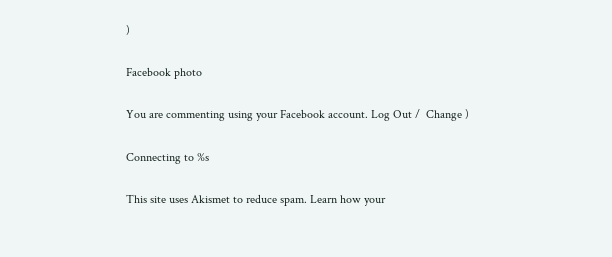)

Facebook photo

You are commenting using your Facebook account. Log Out /  Change )

Connecting to %s

This site uses Akismet to reduce spam. Learn how your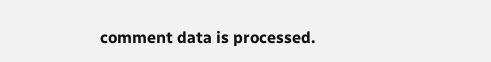comment data is processed.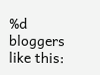%d bloggers like this: